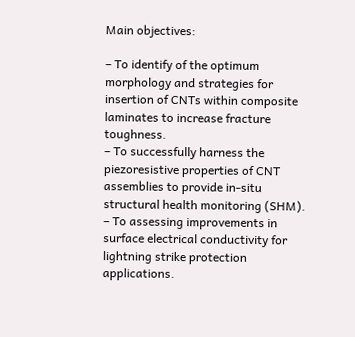Main objectives:

– To identify of the optimum morphology and strategies for insertion of CNTs within composite laminates to increase fracture toughness.
– To successfully harness the piezoresistive properties of CNT assemblies to provide in-situ structural health monitoring (SHM).
– To assessing improvements in surface electrical conductivity for lightning strike protection applications.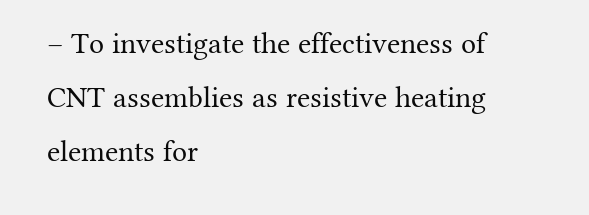– To investigate the effectiveness of CNT assemblies as resistive heating elements for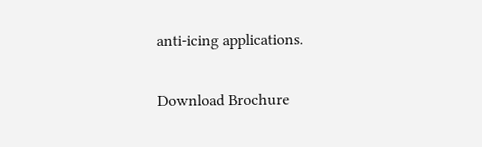anti-icing applications.

Download Brochure